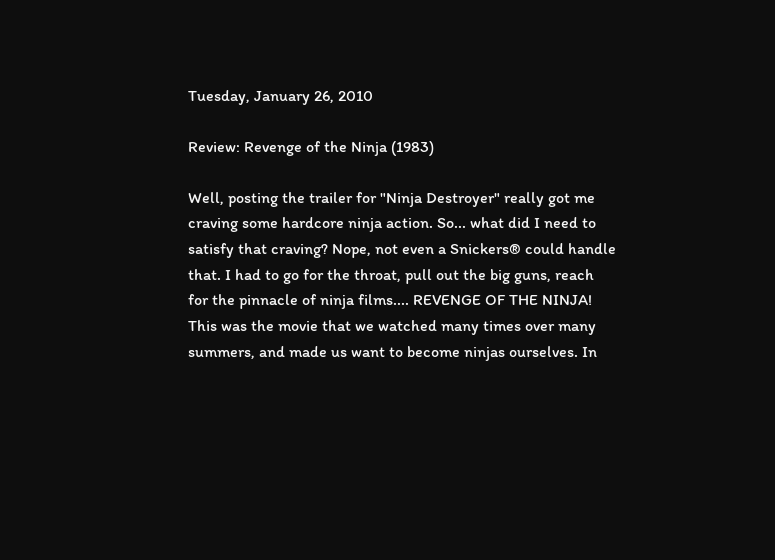Tuesday, January 26, 2010

Review: Revenge of the Ninja (1983)

Well, posting the trailer for "Ninja Destroyer" really got me craving some hardcore ninja action. So... what did I need to satisfy that craving? Nope, not even a Snickers® could handle that. I had to go for the throat, pull out the big guns, reach for the pinnacle of ninja films.... REVENGE OF THE NINJA! This was the movie that we watched many times over many summers, and made us want to become ninjas ourselves. In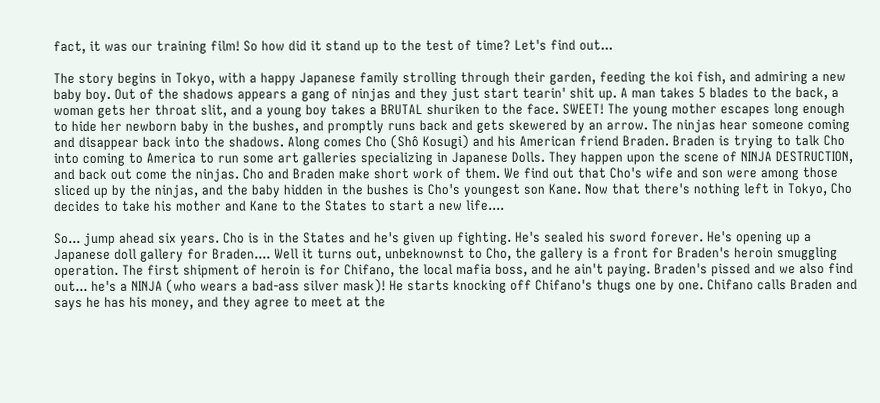fact, it was our training film! So how did it stand up to the test of time? Let's find out...

The story begins in Tokyo, with a happy Japanese family strolling through their garden, feeding the koi fish, and admiring a new baby boy. Out of the shadows appears a gang of ninjas and they just start tearin' shit up. A man takes 5 blades to the back, a woman gets her throat slit, and a young boy takes a BRUTAL shuriken to the face. SWEET! The young mother escapes long enough to hide her newborn baby in the bushes, and promptly runs back and gets skewered by an arrow. The ninjas hear someone coming and disappear back into the shadows. Along comes Cho (Shô Kosugi) and his American friend Braden. Braden is trying to talk Cho into coming to America to run some art galleries specializing in Japanese Dolls. They happen upon the scene of NINJA DESTRUCTION, and back out come the ninjas. Cho and Braden make short work of them. We find out that Cho's wife and son were among those sliced up by the ninjas, and the baby hidden in the bushes is Cho's youngest son Kane. Now that there's nothing left in Tokyo, Cho decides to take his mother and Kane to the States to start a new life....

So... jump ahead six years. Cho is in the States and he's given up fighting. He's sealed his sword forever. He's opening up a Japanese doll gallery for Braden.... Well it turns out, unbeknownst to Cho, the gallery is a front for Braden's heroin smuggling operation. The first shipment of heroin is for Chifano, the local mafia boss, and he ain't paying. Braden's pissed and we also find out... he's a NINJA (who wears a bad-ass silver mask)! He starts knocking off Chifano's thugs one by one. Chifano calls Braden and says he has his money, and they agree to meet at the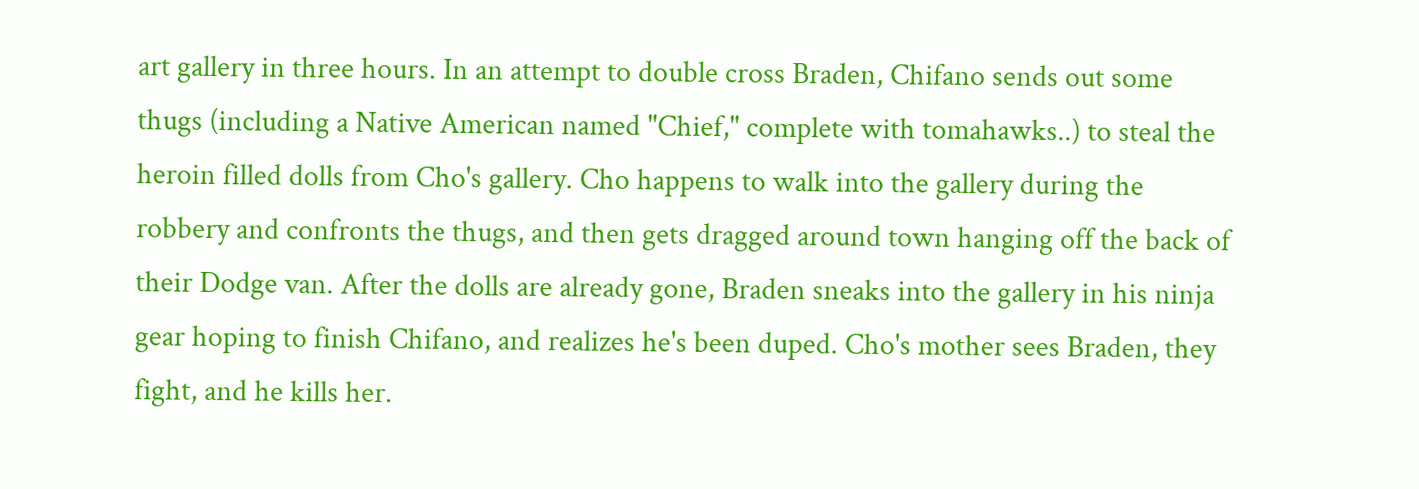art gallery in three hours. In an attempt to double cross Braden, Chifano sends out some thugs (including a Native American named "Chief," complete with tomahawks..) to steal the heroin filled dolls from Cho's gallery. Cho happens to walk into the gallery during the robbery and confronts the thugs, and then gets dragged around town hanging off the back of their Dodge van. After the dolls are already gone, Braden sneaks into the gallery in his ninja gear hoping to finish Chifano, and realizes he's been duped. Cho's mother sees Braden, they fight, and he kills her.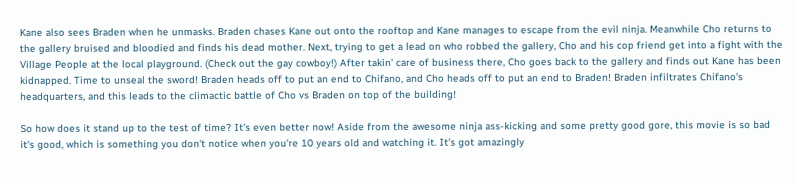Kane also sees Braden when he unmasks. Braden chases Kane out onto the rooftop and Kane manages to escape from the evil ninja. Meanwhile Cho returns to the gallery bruised and bloodied and finds his dead mother. Next, trying to get a lead on who robbed the gallery, Cho and his cop friend get into a fight with the Village People at the local playground. (Check out the gay cowboy!) After takin' care of business there, Cho goes back to the gallery and finds out Kane has been kidnapped. Time to unseal the sword! Braden heads off to put an end to Chifano, and Cho heads off to put an end to Braden! Braden infiltrates Chifano's headquarters, and this leads to the climactic battle of Cho vs Braden on top of the building!

So how does it stand up to the test of time? It's even better now! Aside from the awesome ninja ass-kicking and some pretty good gore, this movie is so bad it's good, which is something you don't notice when you're 10 years old and watching it. It's got amazingly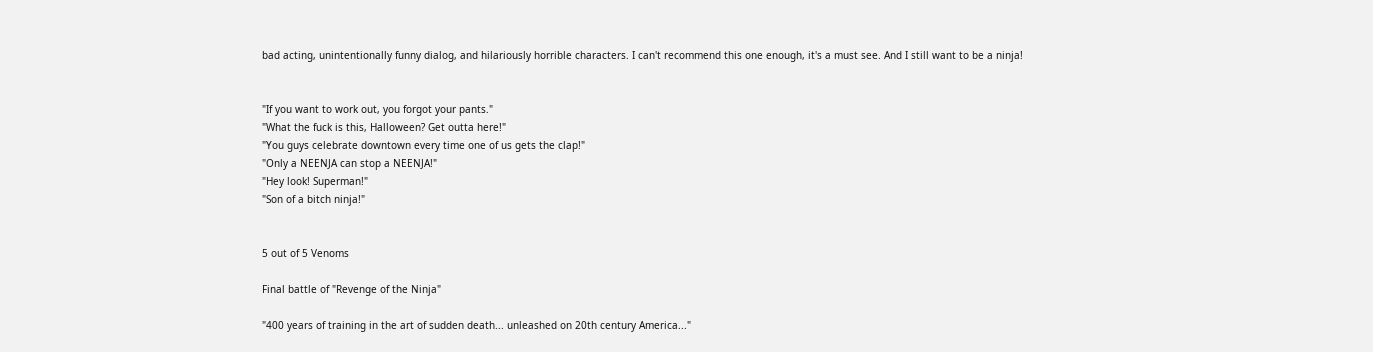bad acting, unintentionally funny dialog, and hilariously horrible characters. I can't recommend this one enough, it's a must see. And I still want to be a ninja!


"If you want to work out, you forgot your pants."
"What the fuck is this, Halloween? Get outta here!"
"You guys celebrate downtown every time one of us gets the clap!"
"Only a NEENJA can stop a NEENJA!"
"Hey look! Superman!"
"Son of a bitch ninja!"


5 out of 5 Venoms

Final battle of "Revenge of the Ninja"

"400 years of training in the art of sudden death... unleashed on 20th century America..."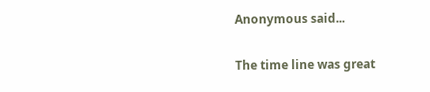Anonymous said...

The time line was great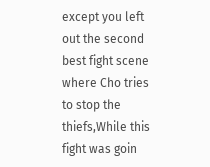except you left out the second best fight scene where Cho tries to stop the thiefs,While this fight was goin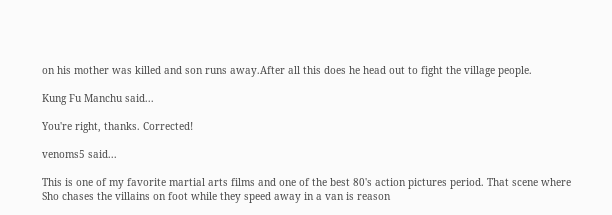on his mother was killed and son runs away.After all this does he head out to fight the village people.

Kung Fu Manchu said...

You're right, thanks. Corrected!

venoms5 said...

This is one of my favorite martial arts films and one of the best 80's action pictures period. That scene where Sho chases the villains on foot while they speed away in a van is reason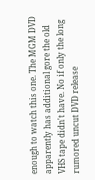enough to watch this one. The MGM DVD apparently has additional gore the old VHS tape didn't have. No if only the long rumored uncut DVD release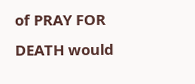of PRAY FOR DEATH would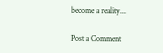become a reality...

Post a Comment